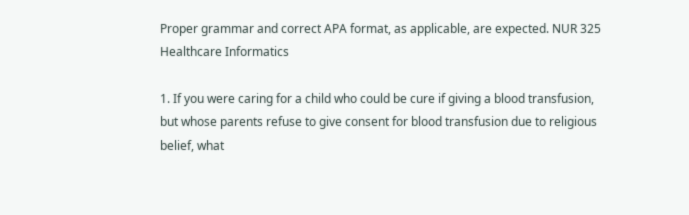Proper grammar and correct APA format, as applicable, are expected. NUR 325 Healthcare Informatics

1. If you were caring for a child who could be cure if giving a blood transfusion, but whose parents refuse to give consent for blood transfusion due to religious belief, what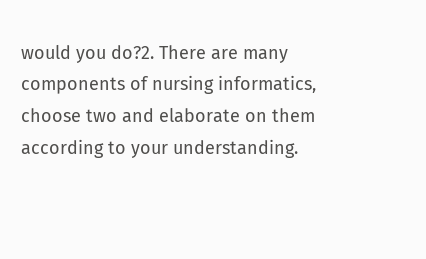would you do?2. There are many components of nursing informatics, choose two and elaborate on them according to your understanding.